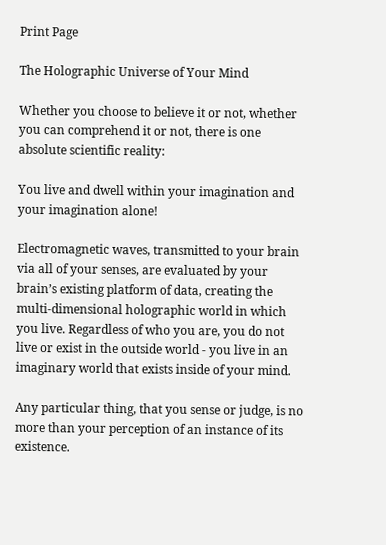Print Page

The Holographic Universe of Your Mind

Whether you choose to believe it or not, whether you can comprehend it or not, there is one absolute scientific reality:

You live and dwell within your imagination and your imagination alone!

Electromagnetic waves, transmitted to your brain via all of your senses, are evaluated by your brain’s existing platform of data, creating the multi-dimensional holographic world in which you live. Regardless of who you are, you do not live or exist in the outside world - you live in an imaginary world that exists inside of your mind.

Any particular thing, that you sense or judge, is no more than your perception of an instance of its existence.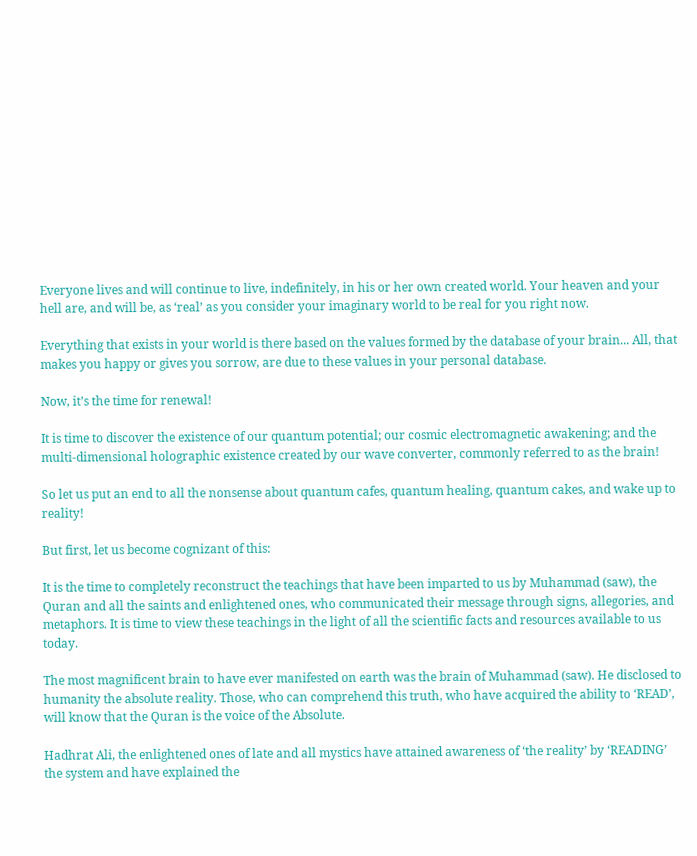Everyone lives and will continue to live, indefinitely, in his or her own created world. Your heaven and your hell are, and will be, as ‘real’ as you consider your imaginary world to be real for you right now.

Everything that exists in your world is there based on the values formed by the database of your brain... All, that makes you happy or gives you sorrow, are due to these values in your personal database.

Now, it’s the time for renewal!

It is time to discover the existence of our quantum potential; our cosmic electromagnetic awakening; and the multi-dimensional holographic existence created by our wave converter, commonly referred to as the brain!

So let us put an end to all the nonsense about quantum cafes, quantum healing, quantum cakes, and wake up to reality!

But first, let us become cognizant of this:

It is the time to completely reconstruct the teachings that have been imparted to us by Muhammad (saw), the Quran and all the saints and enlightened ones, who communicated their message through signs, allegories, and metaphors. It is time to view these teachings in the light of all the scientific facts and resources available to us today.

The most magnificent brain to have ever manifested on earth was the brain of Muhammad (saw). He disclosed to humanity the absolute reality. Those, who can comprehend this truth, who have acquired the ability to ‘READ’, will know that the Quran is the voice of the Absolute.

Hadhrat Ali, the enlightened ones of late and all mystics have attained awareness of ‘the reality’ by ‘READING’ the system and have explained the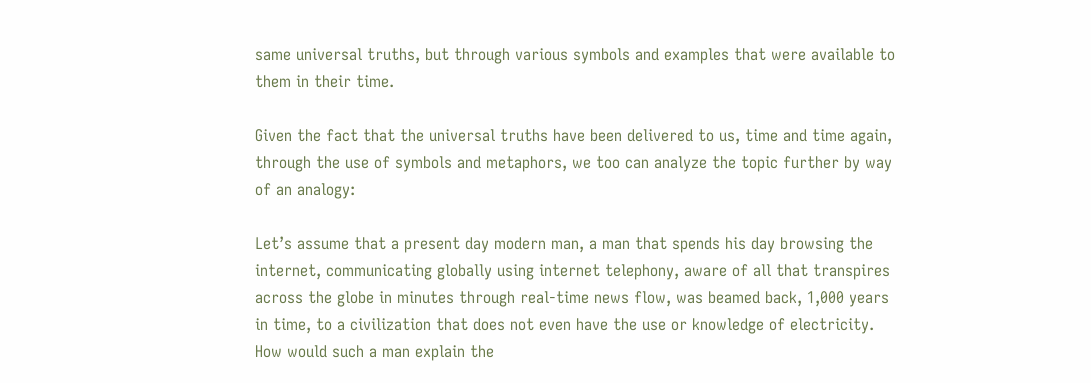same universal truths, but through various symbols and examples that were available to them in their time.

Given the fact that the universal truths have been delivered to us, time and time again, through the use of symbols and metaphors, we too can analyze the topic further by way of an analogy:

Let’s assume that a present day modern man, a man that spends his day browsing the internet, communicating globally using internet telephony, aware of all that transpires across the globe in minutes through real-time news flow, was beamed back, 1,000 years in time, to a civilization that does not even have the use or knowledge of electricity. How would such a man explain the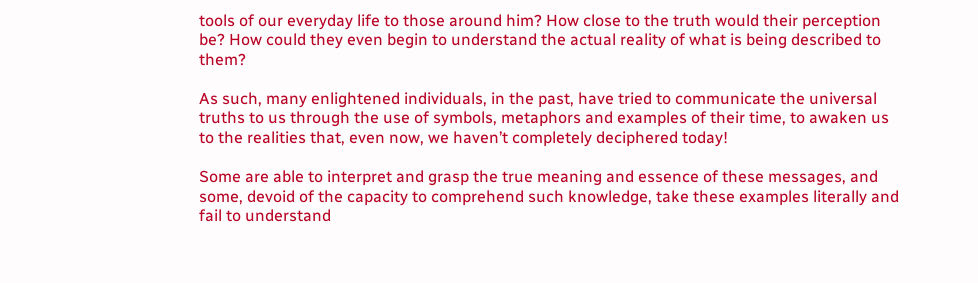tools of our everyday life to those around him? How close to the truth would their perception be? How could they even begin to understand the actual reality of what is being described to them?

As such, many enlightened individuals, in the past, have tried to communicate the universal truths to us through the use of symbols, metaphors and examples of their time, to awaken us to the realities that, even now, we haven’t completely deciphered today!

Some are able to interpret and grasp the true meaning and essence of these messages, and some, devoid of the capacity to comprehend such knowledge, take these examples literally and fail to understand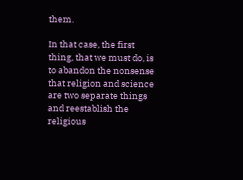them.

In that case, the first thing, that we must do, is to abandon the nonsense that religion and science are two separate things and reestablish the religious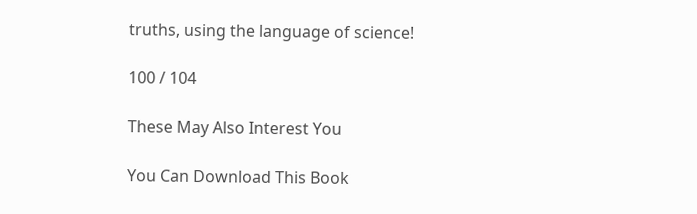truths, using the language of science!

100 / 104

These May Also Interest You

You Can Download This Book